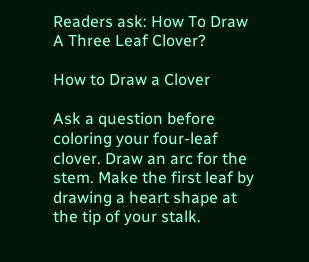Readers ask: How To Draw A Three Leaf Clover?

How to Draw a Clover

Ask a question before coloring your four-leaf clover. Draw an arc for the stem. Make the first leaf by drawing a heart shape at the tip of your stalk.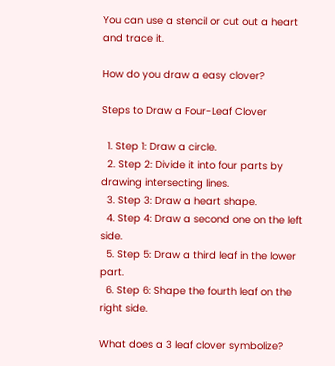You can use a stencil or cut out a heart and trace it.

How do you draw a easy clover?

Steps to Draw a Four-Leaf Clover

  1. Step 1: Draw a circle.
  2. Step 2: Divide it into four parts by drawing intersecting lines.
  3. Step 3: Draw a heart shape.
  4. Step 4: Draw a second one on the left side.
  5. Step 5: Draw a third leaf in the lower part.
  6. Step 6: Shape the fourth leaf on the right side.

What does a 3 leaf clover symbolize?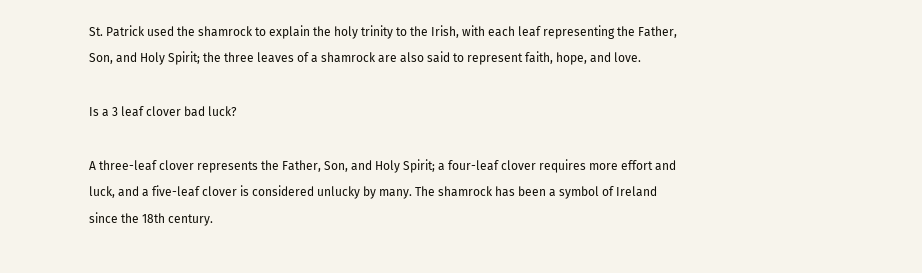St. Patrick used the shamrock to explain the holy trinity to the Irish, with each leaf representing the Father, Son, and Holy Spirit; the three leaves of a shamrock are also said to represent faith, hope, and love.

Is a 3 leaf clover bad luck?

A three-leaf clover represents the Father, Son, and Holy Spirit; a four-leaf clover requires more effort and luck, and a five-leaf clover is considered unlucky by many. The shamrock has been a symbol of Ireland since the 18th century.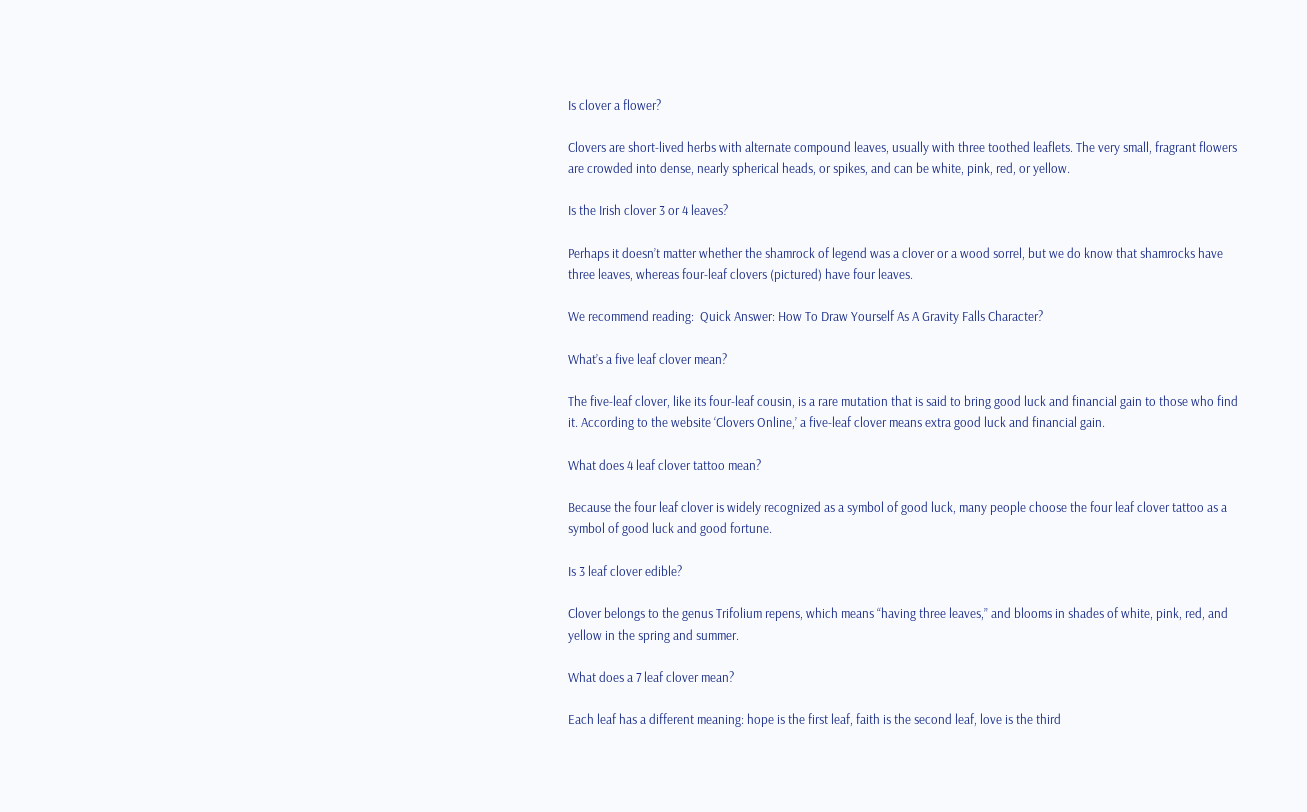Is clover a flower?

Clovers are short-lived herbs with alternate compound leaves, usually with three toothed leaflets. The very small, fragrant flowers are crowded into dense, nearly spherical heads, or spikes, and can be white, pink, red, or yellow.

Is the Irish clover 3 or 4 leaves?

Perhaps it doesn’t matter whether the shamrock of legend was a clover or a wood sorrel, but we do know that shamrocks have three leaves, whereas four-leaf clovers (pictured) have four leaves.

We recommend reading:  Quick Answer: How To Draw Yourself As A Gravity Falls Character?

What’s a five leaf clover mean?

The five-leaf clover, like its four-leaf cousin, is a rare mutation that is said to bring good luck and financial gain to those who find it. According to the website ‘Clovers Online,’ a five-leaf clover means extra good luck and financial gain.

What does 4 leaf clover tattoo mean?

Because the four leaf clover is widely recognized as a symbol of good luck, many people choose the four leaf clover tattoo as a symbol of good luck and good fortune.

Is 3 leaf clover edible?

Clover belongs to the genus Trifolium repens, which means “having three leaves,” and blooms in shades of white, pink, red, and yellow in the spring and summer.

What does a 7 leaf clover mean?

Each leaf has a different meaning: hope is the first leaf, faith is the second leaf, love is the third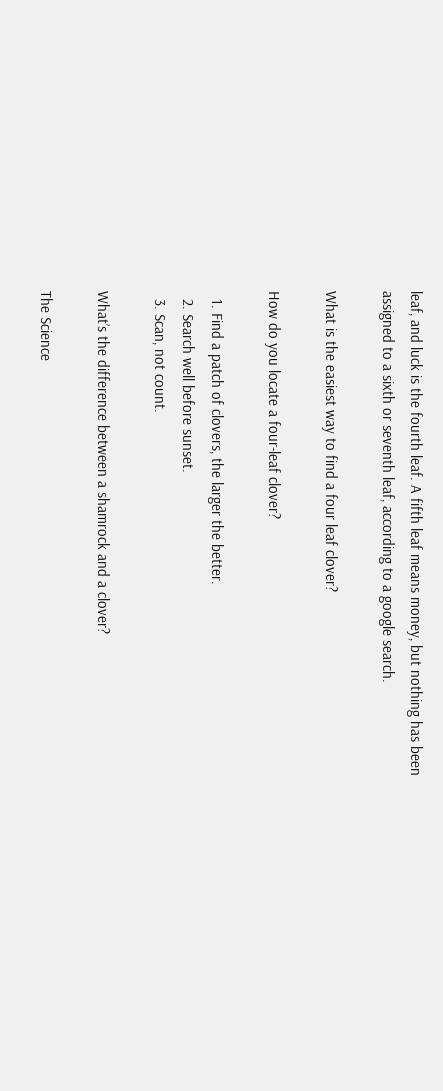leaf, and luck is the fourth leaf. A fifth leaf means money, but nothing has been assigned to a sixth or seventh leaf, according to a google search.

What is the easiest way to find a four leaf clover?

How do you locate a four-leaf clover?

  1. Find a patch of clovers, the larger the better.
  2. Search well before sunset.
  3. Scan, not count.

What’s the difference between a shamrock and a clover?

The Science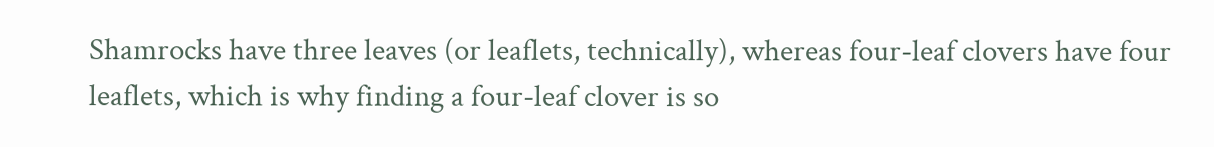Shamrocks have three leaves (or leaflets, technically), whereas four-leaf clovers have four leaflets, which is why finding a four-leaf clover is so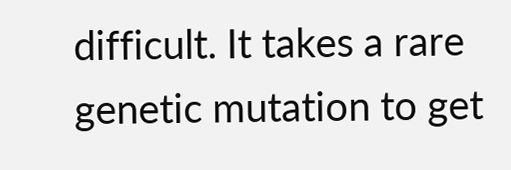difficult. It takes a rare genetic mutation to get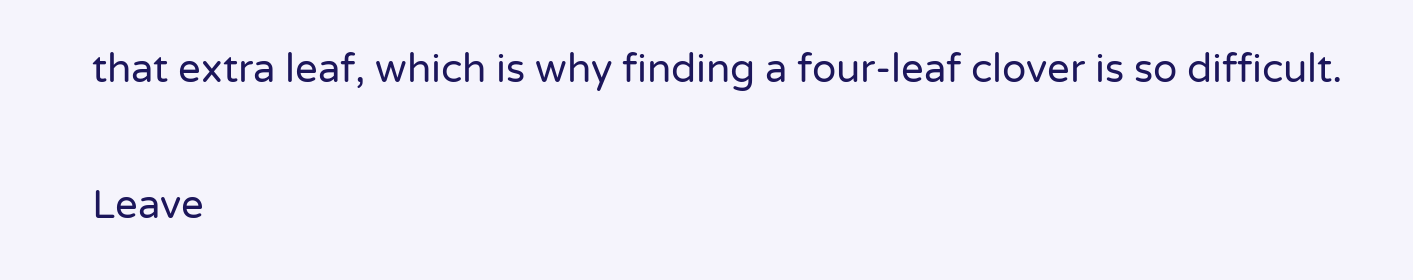that extra leaf, which is why finding a four-leaf clover is so difficult.

Leave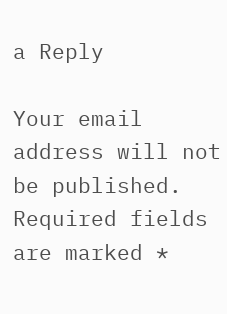a Reply

Your email address will not be published. Required fields are marked *